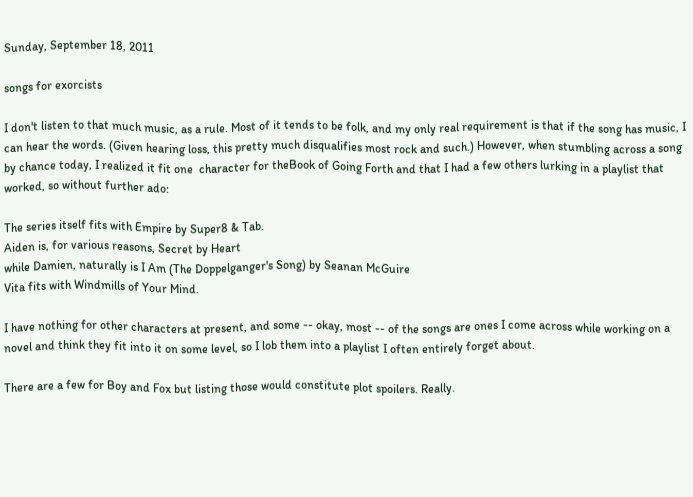Sunday, September 18, 2011

songs for exorcists

I don't listen to that much music, as a rule. Most of it tends to be folk, and my only real requirement is that if the song has music, I can hear the words. (Given hearing loss, this pretty much disqualifies most rock and such.) However, when stumbling across a song by chance today, I realized it fit one  character for theBook of Going Forth and that I had a few others lurking in a playlist that worked, so without further ado:

The series itself fits with Empire by Super8 & Tab.
Aiden is, for various reasons, Secret by Heart
while Damien, naturally is I Am (The Doppelganger's Song) by Seanan McGuire
Vita fits with Windmills of Your Mind.

I have nothing for other characters at present, and some -- okay, most -- of the songs are ones I come across while working on a novel and think they fit into it on some level, so I lob them into a playlist I often entirely forget about.

There are a few for Boy and Fox but listing those would constitute plot spoilers. Really.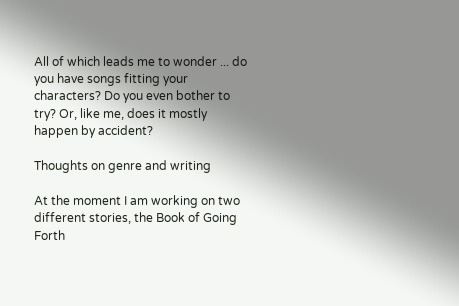All of which leads me to wonder ... do you have songs fitting your characters? Do you even bother to try? Or, like me, does it mostly happen by accident?

Thoughts on genre and writing

At the moment I am working on two different stories, the Book of Going Forth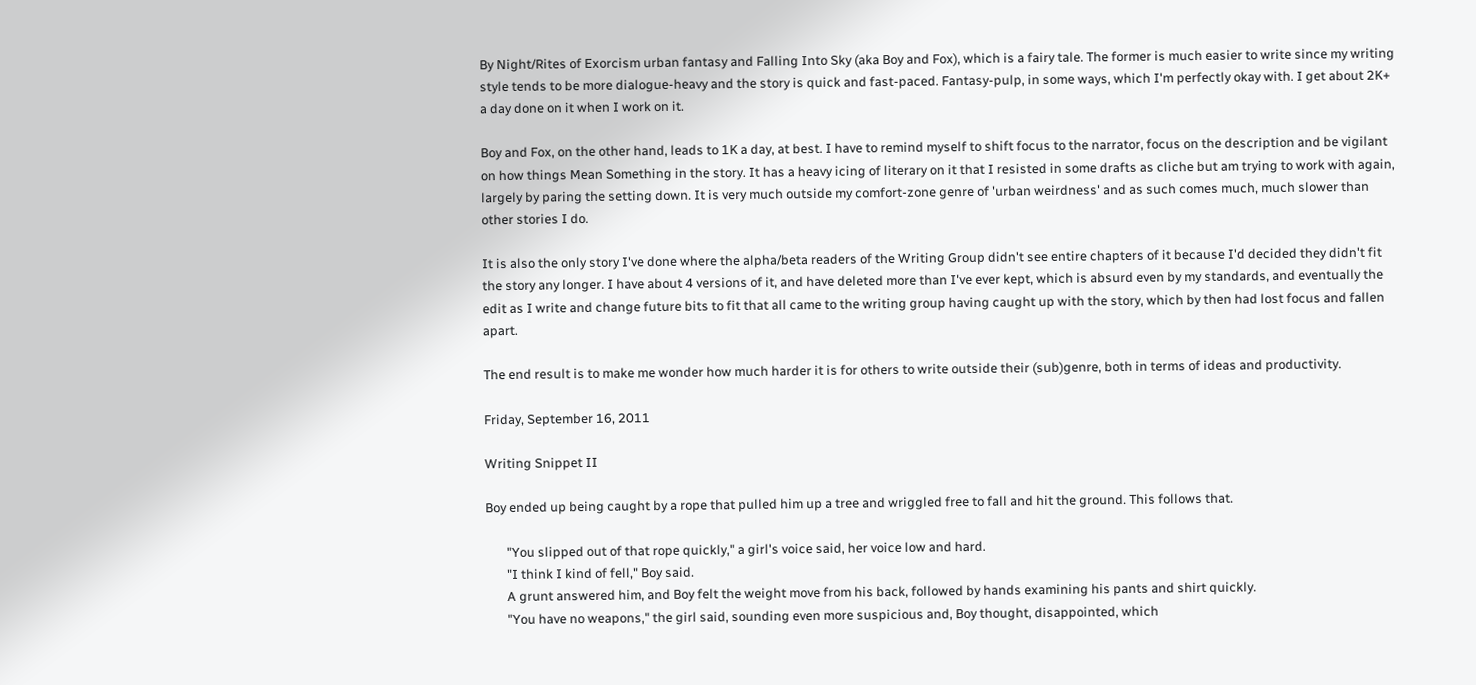By Night/Rites of Exorcism urban fantasy and Falling Into Sky (aka Boy and Fox), which is a fairy tale. The former is much easier to write since my writing style tends to be more dialogue-heavy and the story is quick and fast-paced. Fantasy-pulp, in some ways, which I'm perfectly okay with. I get about 2K+ a day done on it when I work on it.

Boy and Fox, on the other hand, leads to 1K a day, at best. I have to remind myself to shift focus to the narrator, focus on the description and be vigilant on how things Mean Something in the story. It has a heavy icing of literary on it that I resisted in some drafts as cliche but am trying to work with again, largely by paring the setting down. It is very much outside my comfort-zone genre of 'urban weirdness' and as such comes much, much slower than other stories I do.

It is also the only story I've done where the alpha/beta readers of the Writing Group didn't see entire chapters of it because I'd decided they didn't fit the story any longer. I have about 4 versions of it, and have deleted more than I've ever kept, which is absurd even by my standards, and eventually the edit as I write and change future bits to fit that all came to the writing group having caught up with the story, which by then had lost focus and fallen apart.

The end result is to make me wonder how much harder it is for others to write outside their (sub)genre, both in terms of ideas and productivity.

Friday, September 16, 2011

Writing Snippet II

Boy ended up being caught by a rope that pulled him up a tree and wriggled free to fall and hit the ground. This follows that.

       "You slipped out of that rope quickly," a girl's voice said, her voice low and hard.
       "I think I kind of fell," Boy said.
       A grunt answered him, and Boy felt the weight move from his back, followed by hands examining his pants and shirt quickly.
       "You have no weapons," the girl said, sounding even more suspicious and, Boy thought, disappointed, which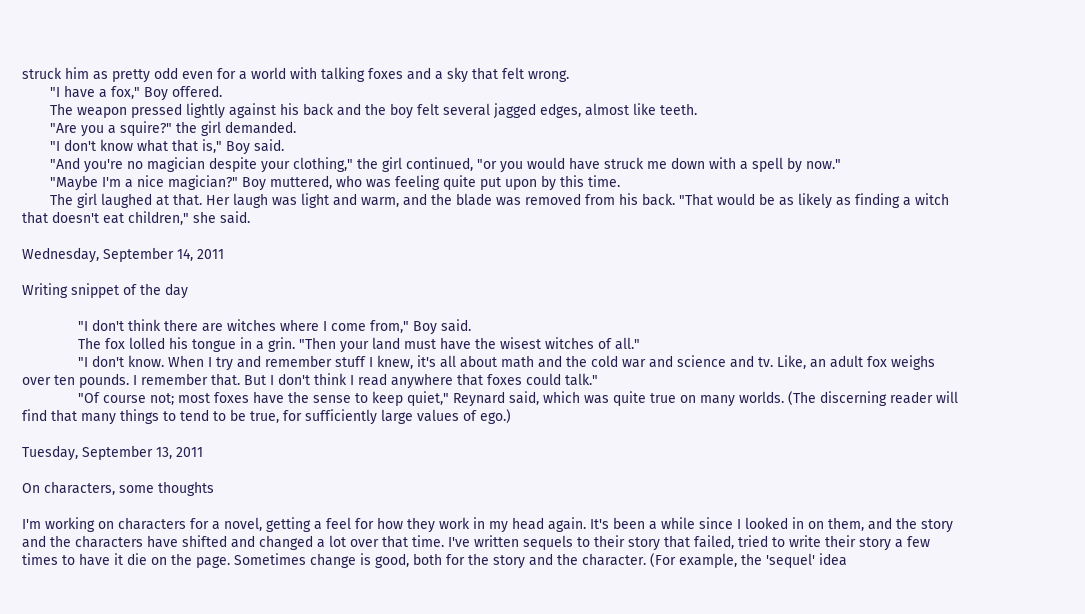struck him as pretty odd even for a world with talking foxes and a sky that felt wrong.
       "I have a fox," Boy offered.
       The weapon pressed lightly against his back and the boy felt several jagged edges, almost like teeth.
       "Are you a squire?" the girl demanded.
       "I don't know what that is," Boy said.
       "And you're no magician despite your clothing," the girl continued, "or you would have struck me down with a spell by now."
       "Maybe I'm a nice magician?" Boy muttered, who was feeling quite put upon by this time.
       The girl laughed at that. Her laugh was light and warm, and the blade was removed from his back. "That would be as likely as finding a witch that doesn't eat children," she said.

Wednesday, September 14, 2011

Writing snippet of the day

              "I don't think there are witches where I come from," Boy said.
              The fox lolled his tongue in a grin. "Then your land must have the wisest witches of all."
              "I don't know. When I try and remember stuff I knew, it's all about math and the cold war and science and tv. Like, an adult fox weighs over ten pounds. I remember that. But I don't think I read anywhere that foxes could talk."
              "Of course not; most foxes have the sense to keep quiet," Reynard said, which was quite true on many worlds. (The discerning reader will find that many things to tend to be true, for sufficiently large values of ego.)

Tuesday, September 13, 2011

On characters, some thoughts

I'm working on characters for a novel, getting a feel for how they work in my head again. It's been a while since I looked in on them, and the story and the characters have shifted and changed a lot over that time. I've written sequels to their story that failed, tried to write their story a few times to have it die on the page. Sometimes change is good, both for the story and the character. (For example, the 'sequel' idea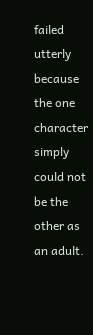failed utterly because the one character simply could not be the other as an adult.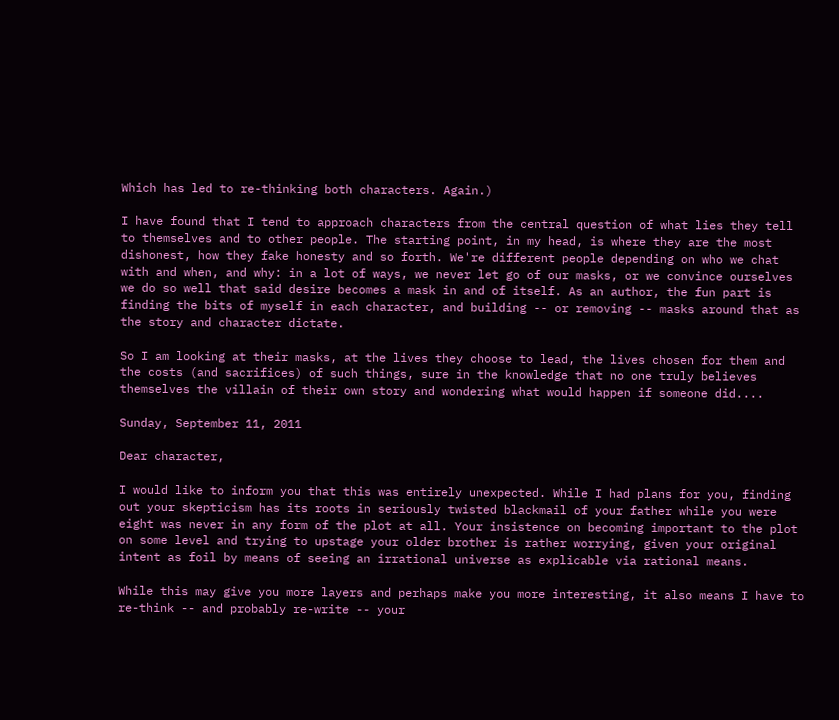Which has led to re-thinking both characters. Again.)

I have found that I tend to approach characters from the central question of what lies they tell to themselves and to other people. The starting point, in my head, is where they are the most dishonest, how they fake honesty and so forth. We're different people depending on who we chat with and when, and why: in a lot of ways, we never let go of our masks, or we convince ourselves we do so well that said desire becomes a mask in and of itself. As an author, the fun part is finding the bits of myself in each character, and building -- or removing -- masks around that as the story and character dictate.

So I am looking at their masks, at the lives they choose to lead, the lives chosen for them and the costs (and sacrifices) of such things, sure in the knowledge that no one truly believes themselves the villain of their own story and wondering what would happen if someone did....

Sunday, September 11, 2011

Dear character,

I would like to inform you that this was entirely unexpected. While I had plans for you, finding out your skepticism has its roots in seriously twisted blackmail of your father while you were eight was never in any form of the plot at all. Your insistence on becoming important to the plot on some level and trying to upstage your older brother is rather worrying, given your original intent as foil by means of seeing an irrational universe as explicable via rational means.

While this may give you more layers and perhaps make you more interesting, it also means I have to re-think -- and probably re-write -- your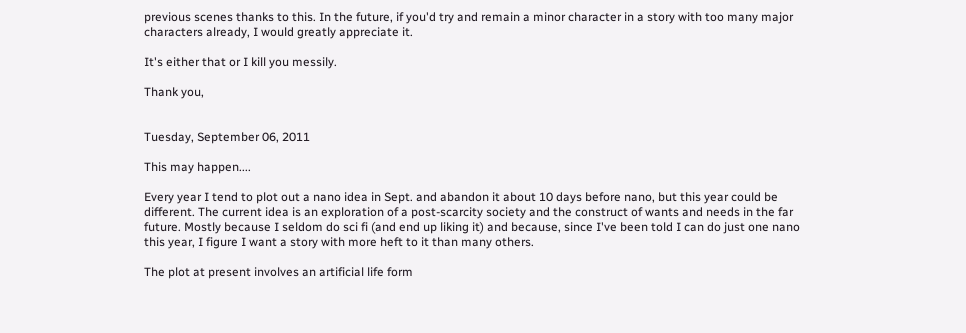previous scenes thanks to this. In the future, if you'd try and remain a minor character in a story with too many major characters already, I would greatly appreciate it.

It's either that or I kill you messily.

Thank you,


Tuesday, September 06, 2011

This may happen....

Every year I tend to plot out a nano idea in Sept. and abandon it about 10 days before nano, but this year could be different. The current idea is an exploration of a post-scarcity society and the construct of wants and needs in the far future. Mostly because I seldom do sci fi (and end up liking it) and because, since I've been told I can do just one nano this year, I figure I want a story with more heft to it than many others.

The plot at present involves an artificial life form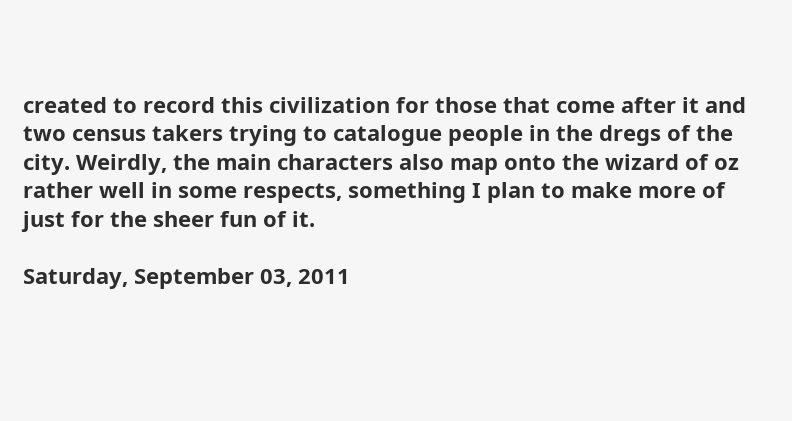created to record this civilization for those that come after it and two census takers trying to catalogue people in the dregs of the city. Weirdly, the main characters also map onto the wizard of oz rather well in some respects, something I plan to make more of just for the sheer fun of it.

Saturday, September 03, 2011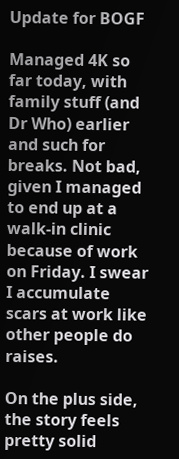Update for BOGF

Managed 4K so far today, with family stuff (and Dr Who) earlier and such for breaks. Not bad, given I managed to end up at a walk-in clinic because of work on Friday. I swear I accumulate scars at work like other people do raises.

On the plus side, the story feels pretty solid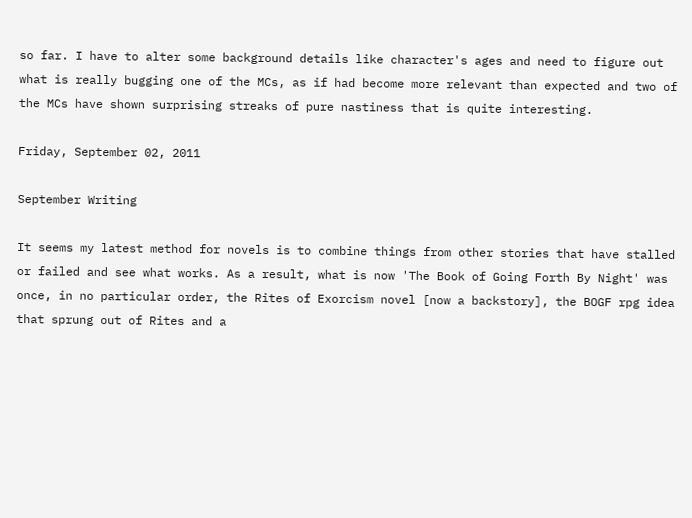so far. I have to alter some background details like character's ages and need to figure out what is really bugging one of the MCs, as if had become more relevant than expected and two of the MCs have shown surprising streaks of pure nastiness that is quite interesting.

Friday, September 02, 2011

September Writing

It seems my latest method for novels is to combine things from other stories that have stalled or failed and see what works. As a result, what is now 'The Book of Going Forth By Night' was once, in no particular order, the Rites of Exorcism novel [now a backstory], the BOGF rpg idea that sprung out of Rites and a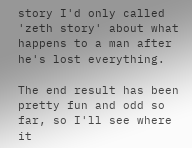story I'd only called 'zeth story' about what happens to a man after he's lost everything.

The end result has been pretty fun and odd so far, so I'll see where it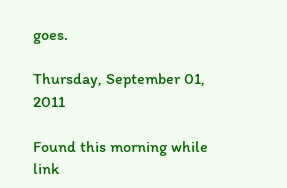goes.

Thursday, September 01, 2011

Found this morning while link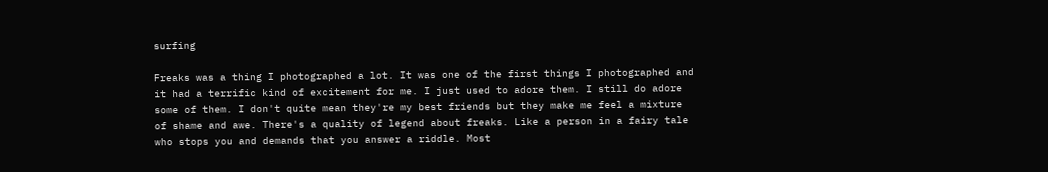surfing

Freaks was a thing I photographed a lot. It was one of the first things I photographed and it had a terrific kind of excitement for me. I just used to adore them. I still do adore some of them. I don't quite mean they're my best friends but they make me feel a mixture of shame and awe. There's a quality of legend about freaks. Like a person in a fairy tale who stops you and demands that you answer a riddle. Most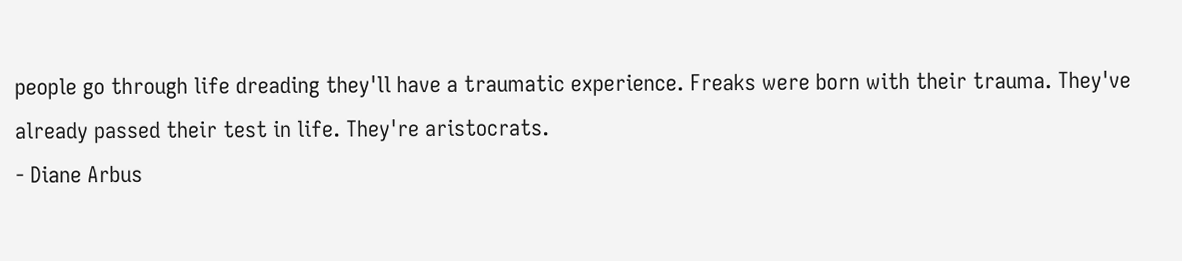people go through life dreading they'll have a traumatic experience. Freaks were born with their trauma. They've already passed their test in life. They're aristocrats.
- Diane Arbus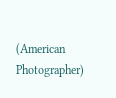(American Photographer)